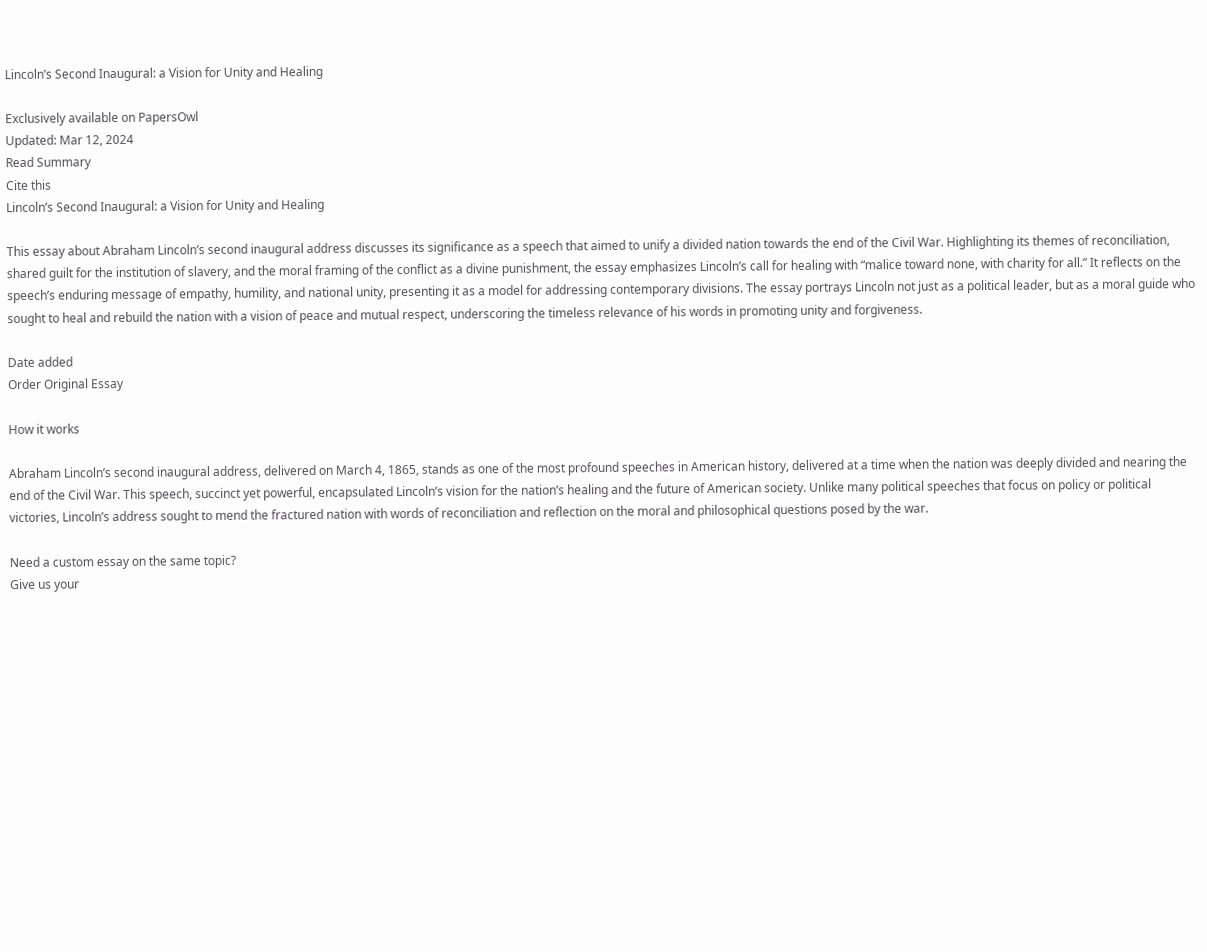Lincoln’s Second Inaugural: a Vision for Unity and Healing

Exclusively available on PapersOwl
Updated: Mar 12, 2024
Read Summary
Cite this
Lincoln’s Second Inaugural: a Vision for Unity and Healing

This essay about Abraham Lincoln’s second inaugural address discusses its significance as a speech that aimed to unify a divided nation towards the end of the Civil War. Highlighting its themes of reconciliation, shared guilt for the institution of slavery, and the moral framing of the conflict as a divine punishment, the essay emphasizes Lincoln’s call for healing with “malice toward none, with charity for all.” It reflects on the speech’s enduring message of empathy, humility, and national unity, presenting it as a model for addressing contemporary divisions. The essay portrays Lincoln not just as a political leader, but as a moral guide who sought to heal and rebuild the nation with a vision of peace and mutual respect, underscoring the timeless relevance of his words in promoting unity and forgiveness.

Date added
Order Original Essay

How it works

Abraham Lincoln’s second inaugural address, delivered on March 4, 1865, stands as one of the most profound speeches in American history, delivered at a time when the nation was deeply divided and nearing the end of the Civil War. This speech, succinct yet powerful, encapsulated Lincoln’s vision for the nation’s healing and the future of American society. Unlike many political speeches that focus on policy or political victories, Lincoln’s address sought to mend the fractured nation with words of reconciliation and reflection on the moral and philosophical questions posed by the war.

Need a custom essay on the same topic?
Give us your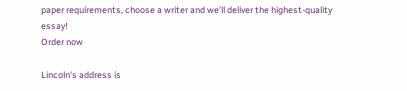paper requirements, choose a writer and we’ll deliver the highest-quality essay!
Order now

Lincoln’s address is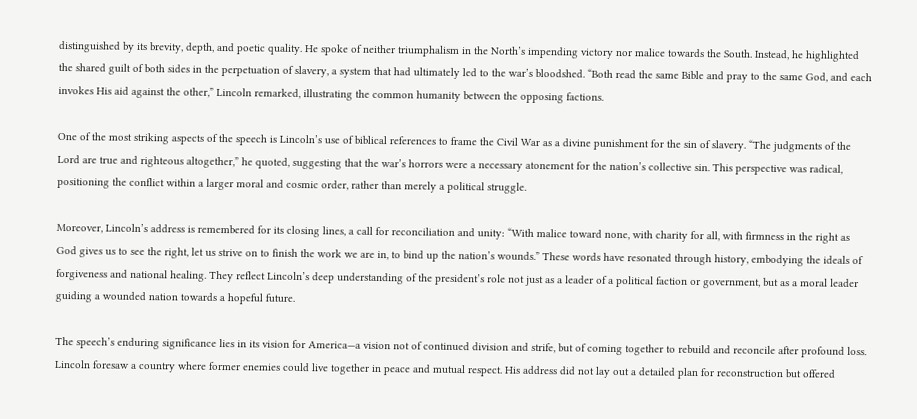distinguished by its brevity, depth, and poetic quality. He spoke of neither triumphalism in the North’s impending victory nor malice towards the South. Instead, he highlighted the shared guilt of both sides in the perpetuation of slavery, a system that had ultimately led to the war’s bloodshed. “Both read the same Bible and pray to the same God, and each invokes His aid against the other,” Lincoln remarked, illustrating the common humanity between the opposing factions.

One of the most striking aspects of the speech is Lincoln’s use of biblical references to frame the Civil War as a divine punishment for the sin of slavery. “The judgments of the Lord are true and righteous altogether,” he quoted, suggesting that the war’s horrors were a necessary atonement for the nation’s collective sin. This perspective was radical, positioning the conflict within a larger moral and cosmic order, rather than merely a political struggle.

Moreover, Lincoln’s address is remembered for its closing lines, a call for reconciliation and unity: “With malice toward none, with charity for all, with firmness in the right as God gives us to see the right, let us strive on to finish the work we are in, to bind up the nation’s wounds.” These words have resonated through history, embodying the ideals of forgiveness and national healing. They reflect Lincoln’s deep understanding of the president’s role not just as a leader of a political faction or government, but as a moral leader guiding a wounded nation towards a hopeful future.

The speech’s enduring significance lies in its vision for America—a vision not of continued division and strife, but of coming together to rebuild and reconcile after profound loss. Lincoln foresaw a country where former enemies could live together in peace and mutual respect. His address did not lay out a detailed plan for reconstruction but offered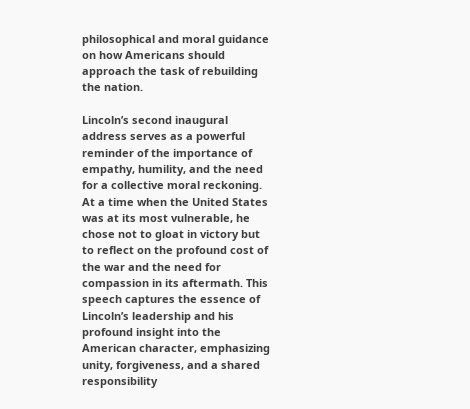philosophical and moral guidance on how Americans should approach the task of rebuilding the nation.

Lincoln’s second inaugural address serves as a powerful reminder of the importance of empathy, humility, and the need for a collective moral reckoning. At a time when the United States was at its most vulnerable, he chose not to gloat in victory but to reflect on the profound cost of the war and the need for compassion in its aftermath. This speech captures the essence of Lincoln’s leadership and his profound insight into the American character, emphasizing unity, forgiveness, and a shared responsibility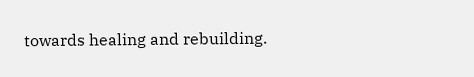towards healing and rebuilding.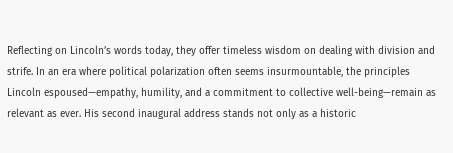Reflecting on Lincoln’s words today, they offer timeless wisdom on dealing with division and strife. In an era where political polarization often seems insurmountable, the principles Lincoln espoused—empathy, humility, and a commitment to collective well-being—remain as relevant as ever. His second inaugural address stands not only as a historic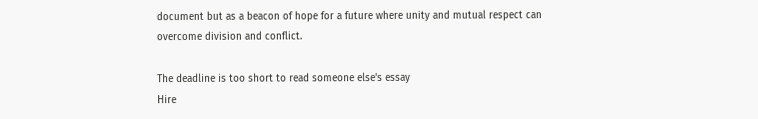document but as a beacon of hope for a future where unity and mutual respect can overcome division and conflict.

The deadline is too short to read someone else's essay
Hire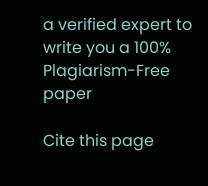a verified expert to write you a 100% Plagiarism-Free paper

Cite this page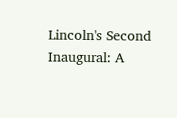Lincoln's Second Inaugural: A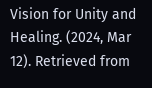Vision for Unity and Healing. (2024, Mar 12). Retrieved from